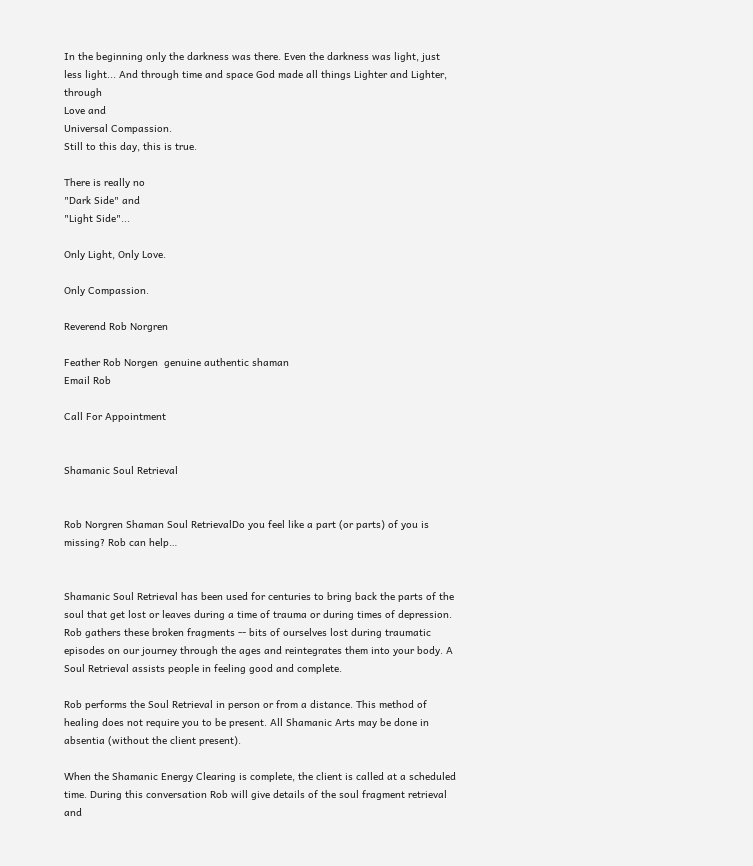In the beginning only the darkness was there. Even the darkness was light, just less light... And through time and space God made all things Lighter and Lighter, through
Love and
Universal Compassion.
Still to this day, this is true.

There is really no
"Dark Side" and
"Light Side"...

Only Light, Only Love.

Only Compassion.

Reverend Rob Norgren

Feather Rob Norgen  genuine authentic shaman
Email Rob

Call For Appointment


Shamanic Soul Retrieval


Rob Norgren Shaman Soul RetrievalDo you feel like a part (or parts) of you is missing? Rob can help…


Shamanic Soul Retrieval has been used for centuries to bring back the parts of the soul that get lost or leaves during a time of trauma or during times of depression. Rob gathers these broken fragments -- bits of ourselves lost during traumatic episodes on our journey through the ages and reintegrates them into your body. A Soul Retrieval assists people in feeling good and complete.

Rob performs the Soul Retrieval in person or from a distance. This method of healing does not require you to be present. All Shamanic Arts may be done in absentia (without the client present).

When the Shamanic Energy Clearing is complete, the client is called at a scheduled time. During this conversation Rob will give details of the soul fragment retrieval and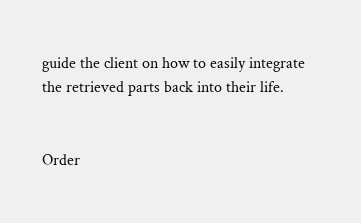guide the client on how to easily integrate the retrieved parts back into their life.


Order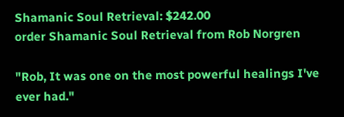Shamanic Soul Retrieval: $242.00
order Shamanic Soul Retrieval from Rob Norgren

"Rob, It was one on the most powerful healings I've ever had."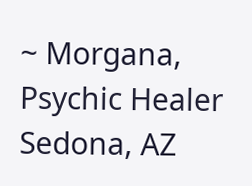~ Morgana, Psychic Healer Sedona, AZ